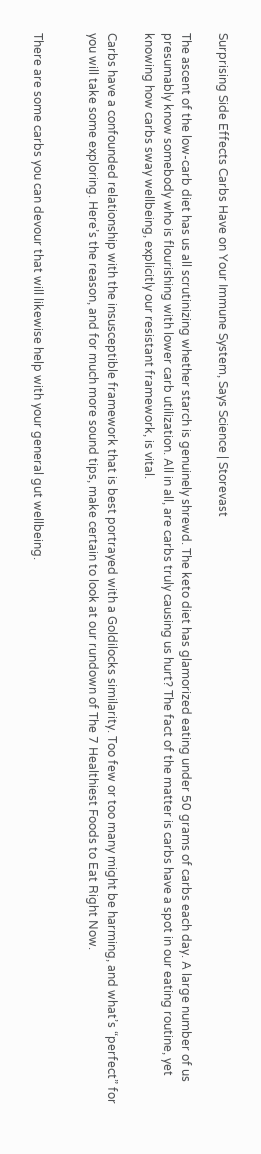Surprising Side Effects Carbs Have on Your Immune System, Says Science | Storevast

The ascent of the low-carb diet has us all scrutinizing whether starch is genuinely shrewd. The keto diet has glamorized eating under 50 grams of carbs each day. A large number of us presumably know somebody who is flourishing with lower carb utilization. All in all, are carbs truly causing us hurt? The fact of the matter is carbs have a spot in our eating routine, yet knowing how carbs sway wellbeing, explicitly our resistant framework, is vital.

Carbs have a confounded relationship with the insusceptible framework that is best portrayed with a Goldilocks similarity. Too few or too many might be harming, and what’s “perfect” for you will take some exploring. Here’s the reason, and for much more sound tips, make certain to look at our rundown of The 7 Healthiest Foods to Eat Right Now.


There are some carbs you can devour that will likewise help with your general gut wellbeing.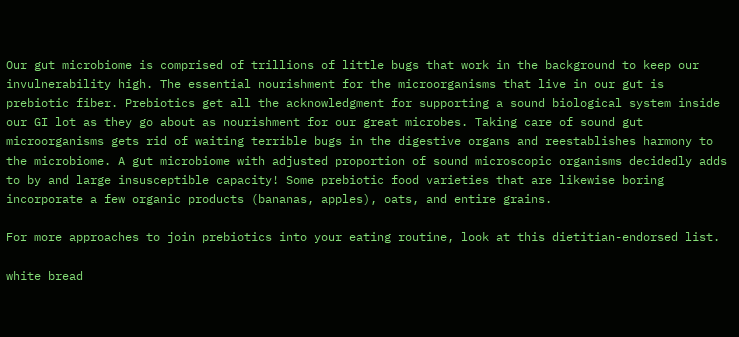Our gut microbiome is comprised of trillions of little bugs that work in the background to keep our invulnerability high. The essential nourishment for the microorganisms that live in our gut is prebiotic fiber. Prebiotics get all the acknowledgment for supporting a sound biological system inside our GI lot as they go about as nourishment for our great microbes. Taking care of sound gut microorganisms gets rid of waiting terrible bugs in the digestive organs and reestablishes harmony to the microbiome. A gut microbiome with adjusted proportion of sound microscopic organisms decidedly adds to by and large insusceptible capacity! Some prebiotic food varieties that are likewise boring incorporate a few organic products (bananas, apples), oats, and entire grains.

For more approaches to join prebiotics into your eating routine, look at this dietitian-endorsed list.

white bread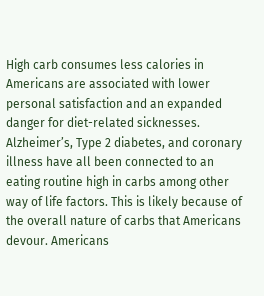High carb consumes less calories in Americans are associated with lower personal satisfaction and an expanded danger for diet-related sicknesses. Alzheimer’s, Type 2 diabetes, and coronary illness have all been connected to an eating routine high in carbs among other way of life factors. This is likely because of the overall nature of carbs that Americans devour. Americans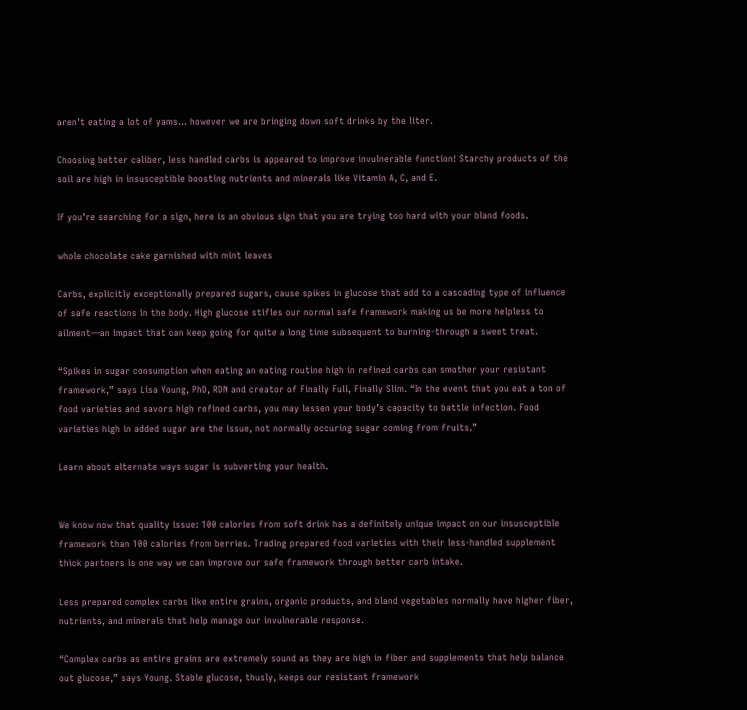aren’t eating a lot of yams… however we are bringing down soft drinks by the liter.

Choosing better caliber, less handled carbs is appeared to improve invulnerable function! Starchy products of the soil are high in insusceptible boosting nutrients and minerals like Vitamin A, C, and E.

If you’re searching for a sign, here is an obvious sign that you are trying too hard with your bland foods.

whole chocolate cake garnished with mint leaves

Carbs, explicitly exceptionally prepared sugars, cause spikes in glucose that add to a cascading type of influence of safe reactions in the body. High glucose stifles our normal safe framework making us be more helpless to ailment—an impact that can keep going for quite a long time subsequent to burning-through a sweet treat.

“Spikes in sugar consumption when eating an eating routine high in refined carbs can smother your resistant framework,” says Lisa Young, PhD, RDN and creator of Finally Full, Finally Slim. “In the event that you eat a ton of food varieties and savors high refined carbs, you may lessen your body’s capacity to battle infection. Food varieties high in added sugar are the issue, not normally occuring sugar coming from fruits.”

Learn about alternate ways sugar is subverting your health.


We know now that quality issue: 100 calories from soft drink has a definitely unique impact on our insusceptible framework than 100 calories from berries. Trading prepared food varieties with their less-handled supplement thick partners is one way we can improve our safe framework through better carb intake.

Less prepared complex carbs like entire grains, organic products, and bland vegetables normally have higher fiber, nutrients, and minerals that help manage our invulnerable response.

“Complex carbs as entire grains are extremely sound as they are high in fiber and supplements that help balance out glucose,” says Young. Stable glucose, thusly, keeps our resistant framework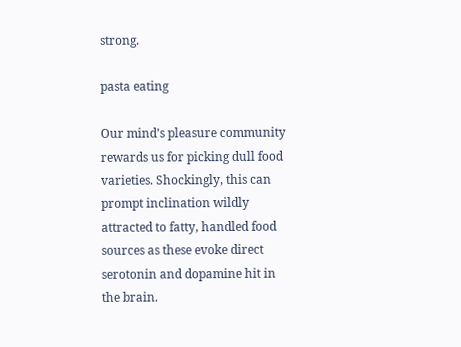strong.

pasta eating

Our mind’s pleasure community rewards us for picking dull food varieties. Shockingly, this can prompt inclination wildly attracted to fatty, handled food sources as these evoke direct serotonin and dopamine hit in the brain.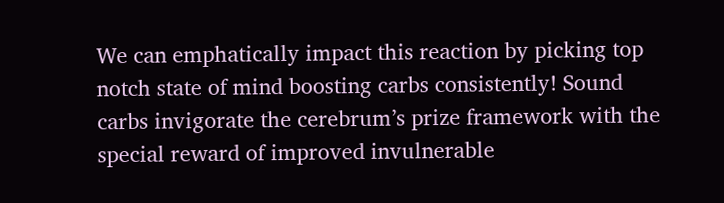We can emphatically impact this reaction by picking top notch state of mind boosting carbs consistently! Sound carbs invigorate the cerebrum’s prize framework with the special reward of improved invulnerable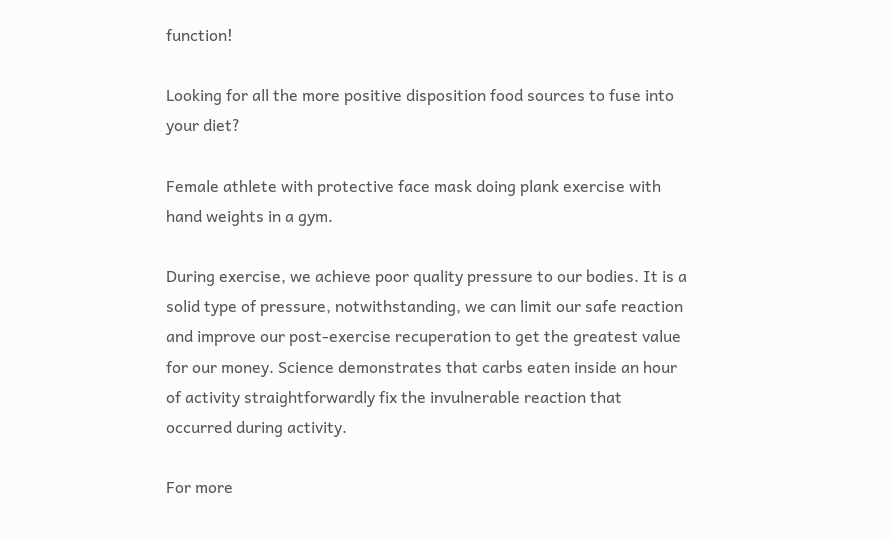function!

Looking for all the more positive disposition food sources to fuse into your diet?

Female athlete with protective face mask doing plank exercise with hand weights in a gym.

During exercise, we achieve poor quality pressure to our bodies. It is a solid type of pressure, notwithstanding, we can limit our safe reaction and improve our post-exercise recuperation to get the greatest value for our money. Science demonstrates that carbs eaten inside an hour of activity straightforwardly fix the invulnerable reaction that occurred during activity.

For more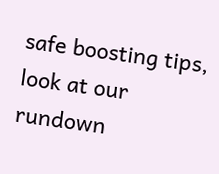safe boosting tips, look at our rundown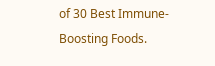of 30 Best Immune- Boosting Foods.